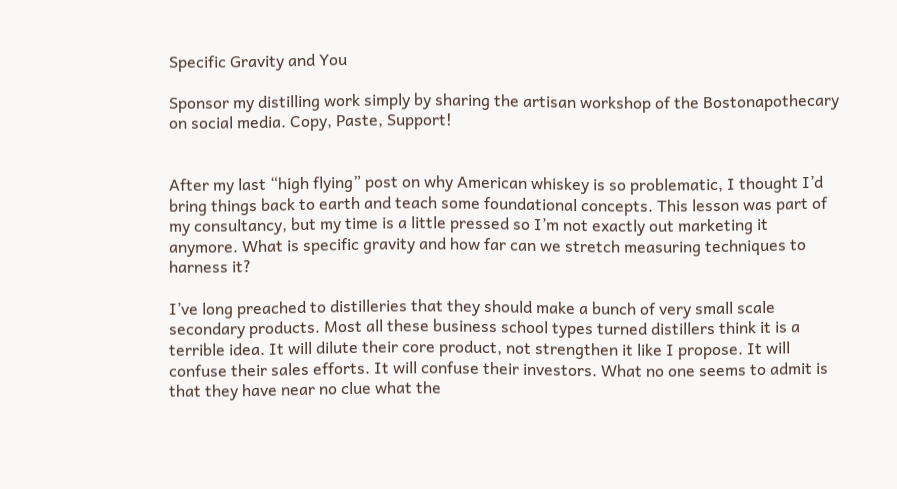Specific Gravity and You

Sponsor my distilling work simply by sharing the artisan workshop of the Bostonapothecary on social media. Copy, Paste, Support!


After my last “high flying” post on why American whiskey is so problematic, I thought I’d bring things back to earth and teach some foundational concepts. This lesson was part of my consultancy, but my time is a little pressed so I’m not exactly out marketing it anymore. What is specific gravity and how far can we stretch measuring techniques to harness it?

I’ve long preached to distilleries that they should make a bunch of very small scale secondary products. Most all these business school types turned distillers think it is a terrible idea. It will dilute their core product, not strengthen it like I propose. It will confuse their sales efforts. It will confuse their investors. What no one seems to admit is that they have near no clue what the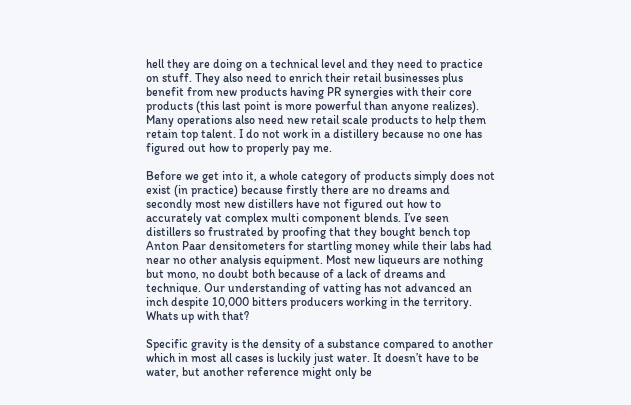hell they are doing on a technical level and they need to practice on stuff. They also need to enrich their retail businesses plus benefit from new products having PR synergies with their core products (this last point is more powerful than anyone realizes). Many operations also need new retail scale products to help them retain top talent. I do not work in a distillery because no one has figured out how to properly pay me.

Before we get into it, a whole category of products simply does not exist (in practice) because firstly there are no dreams and secondly most new distillers have not figured out how to accurately vat complex multi component blends. I’ve seen distillers so frustrated by proofing that they bought bench top Anton Paar densitometers for startling money while their labs had near no other analysis equipment. Most new liqueurs are nothing but mono, no doubt both because of a lack of dreams and technique. Our understanding of vatting has not advanced an inch despite 10,000 bitters producers working in the territory. Whats up with that?

Specific gravity is the density of a substance compared to another which in most all cases is luckily just water. It doesn’t have to be water, but another reference might only be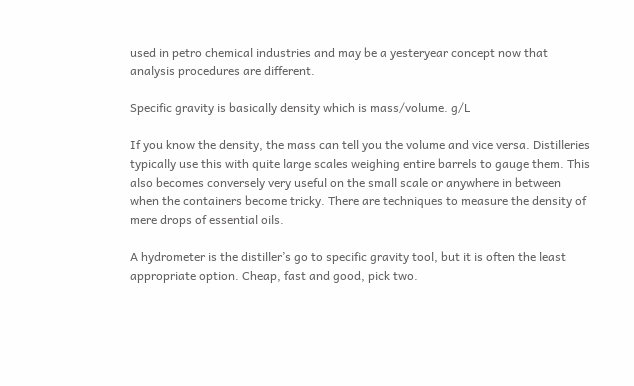used in petro chemical industries and may be a yesteryear concept now that analysis procedures are different.

Specific gravity is basically density which is mass/volume. g/L

If you know the density, the mass can tell you the volume and vice versa. Distilleries typically use this with quite large scales weighing entire barrels to gauge them. This also becomes conversely very useful on the small scale or anywhere in between when the containers become tricky. There are techniques to measure the density of mere drops of essential oils.

A hydrometer is the distiller’s go to specific gravity tool, but it is often the least appropriate option. Cheap, fast and good, pick two.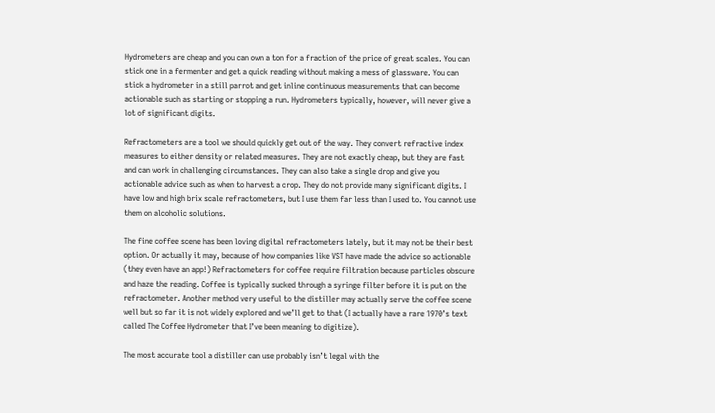Hydrometers are cheap and you can own a ton for a fraction of the price of great scales. You can stick one in a fermenter and get a quick reading without making a mess of glassware. You can stick a hydrometer in a still parrot and get inline continuous measurements that can become actionable such as starting or stopping a run. Hydrometers typically, however, will never give a lot of significant digits.

Refractometers are a tool we should quickly get out of the way. They convert refractive index measures to either density or related measures. They are not exactly cheap, but they are fast and can work in challenging circumstances. They can also take a single drop and give you actionable advice such as when to harvest a crop. They do not provide many significant digits. I have low and high brix scale refractometers, but I use them far less than I used to. You cannot use them on alcoholic solutions.

The fine coffee scene has been loving digital refractometers lately, but it may not be their best option. Or actually it may, because of how companies like VST have made the advice so actionable (they even have an app!) Refractometers for coffee require filtration because particles obscure and haze the reading. Coffee is typically sucked through a syringe filter before it is put on the refractometer. Another method very useful to the distiller may actually serve the coffee scene well but so far it is not widely explored and we’ll get to that (I actually have a rare 1970’s text called The Coffee Hydrometer that I’ve been meaning to digitize).

The most accurate tool a distiller can use probably isn’t legal with the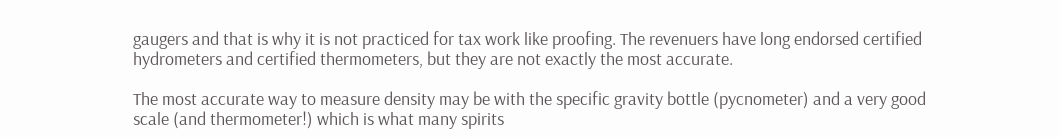gaugers and that is why it is not practiced for tax work like proofing. The revenuers have long endorsed certified hydrometers and certified thermometers, but they are not exactly the most accurate.

The most accurate way to measure density may be with the specific gravity bottle (pycnometer) and a very good scale (and thermometer!) which is what many spirits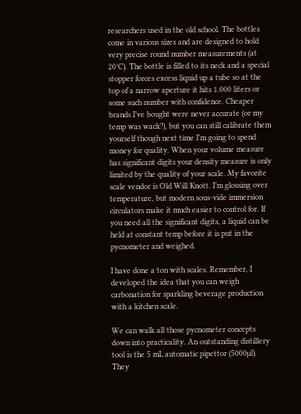researchers used in the old school. The bottles come in various sizes and are designed to hold very precise round number measurements (at 20°C). The bottle is filled to its neck and a special stopper forces excess liquid up a tube so at the top of a narrow aperture it hits 1.000 liters or some such number with confidence. Cheaper brands I’ve bought were never accurate (or my temp was wack?), but you can still calibrate them yourself though next time I’m going to spend money for quality. When your volume measure has significant digits your density measure is only limited by the quality of your scale. My favorite scale vendor is Old Will Knott. I’m glossing over temperature, but modern sous-vide immersion circulators make it much easier to control for. If you need all the significant digits, a liquid can be held at constant temp before it is put in the pycnometer and weighed.

I have done a ton with scales. Remember, I developed the idea that you can weigh carbonation for sparkling beverage production with a kitchen scale.

We can walk all those pycnometer concepts down into practicality. An outstanding distillery tool is the 5 mL automatic pipettor (5000µl). They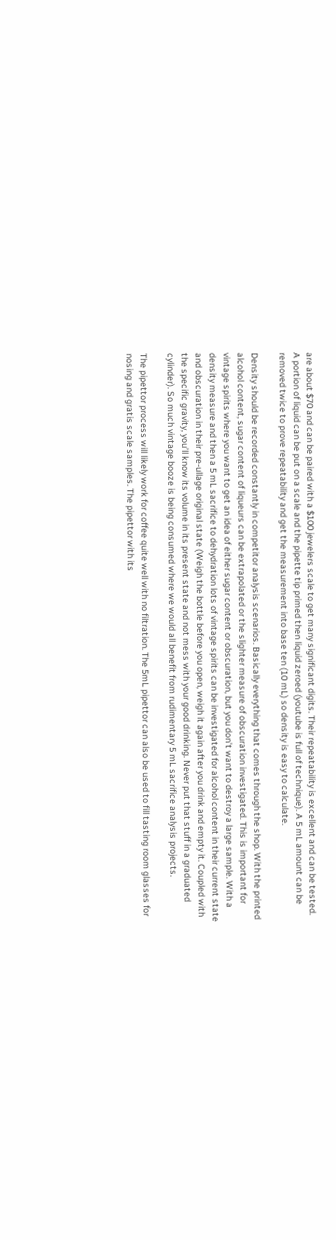are about $70 and can be paired with a $100 jewelers scale to get many significant digits. Their repeatability is excellent and can be tested. A portion of liquid can be put on a scale and the pipette tip primed then liquid zeroed (youtube is full of technique). A 5 mL amount can be removed twice to prove repeatability and get the measurement into base ten (10 mL) so density is easy to calculate.

Density should be recorded constantly in competitor analysis scenarios. Basically everything that comes through the shop. With the printed alcohol content, sugar content of liqueurs can be extrapolated or the slighter measure of obscuration investigated. This is important for vintage spirits where you want to get an idea of either sugar content or obscuration, but you don’t want to destroy a large sample. With a density measure and then a 5 mL sacrifice to dehydration lots of vintage spirits can be investigated for alcohol content in their current state and obscuration in their pre-ullage original state (Weigh the bottle before you open, weigh it again after you drink and empty it. Coupled with the specific gravity, you’ll know its volume in its present state and not mess with your good drinking. Never put that stuff in a graduated cylinder). So much vintage booze is being consumed where we would all benefit from rudimentary 5 mL sacrifice analysis projects.

The pipettor process will likely work for coffee quite well with no filtration. The 5mL pipettor can also be used to fill tasting room glasses for nosing and gratis scale samples. The pipettor with its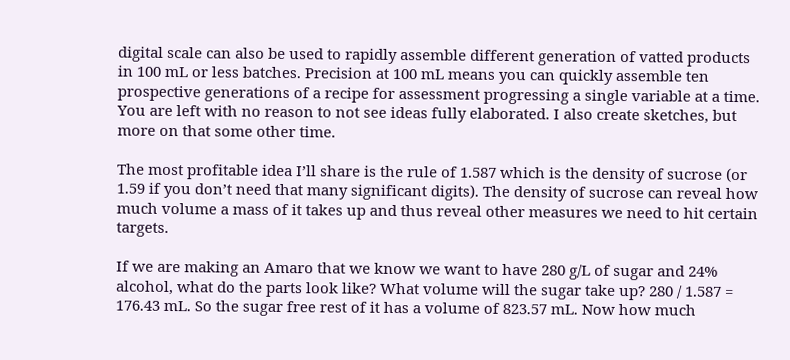digital scale can also be used to rapidly assemble different generation of vatted products in 100 mL or less batches. Precision at 100 mL means you can quickly assemble ten prospective generations of a recipe for assessment progressing a single variable at a time. You are left with no reason to not see ideas fully elaborated. I also create sketches, but more on that some other time.

The most profitable idea I’ll share is the rule of 1.587 which is the density of sucrose (or 1.59 if you don’t need that many significant digits). The density of sucrose can reveal how much volume a mass of it takes up and thus reveal other measures we need to hit certain targets.

If we are making an Amaro that we know we want to have 280 g/L of sugar and 24% alcohol, what do the parts look like? What volume will the sugar take up? 280 / 1.587 = 176.43 mL. So the sugar free rest of it has a volume of 823.57 mL. Now how much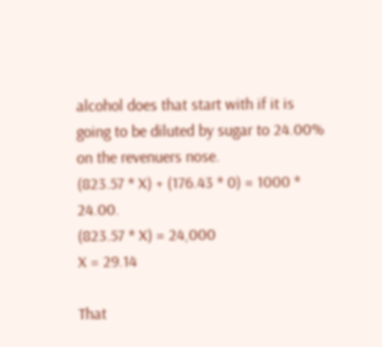alcohol does that start with if it is going to be diluted by sugar to 24.00% on the revenuers nose.
(823.57 * X) + (176.43 * 0) = 1000 * 24.00.
(823.57 * X) = 24,000
X = 29.14

That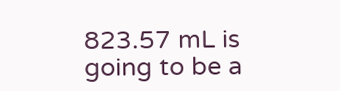823.57 mL is going to be a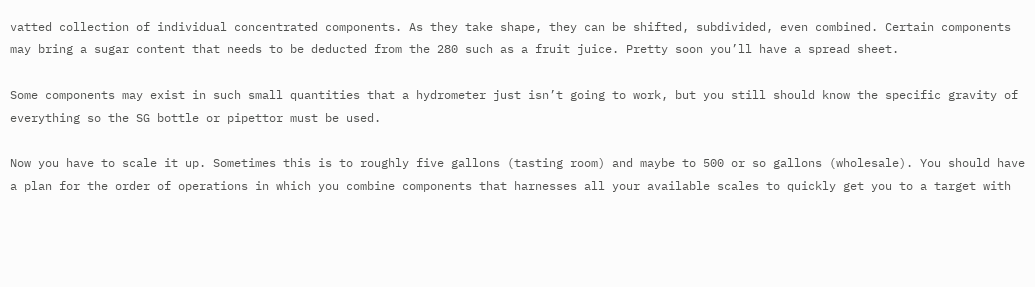vatted collection of individual concentrated components. As they take shape, they can be shifted, subdivided, even combined. Certain components may bring a sugar content that needs to be deducted from the 280 such as a fruit juice. Pretty soon you’ll have a spread sheet.

Some components may exist in such small quantities that a hydrometer just isn’t going to work, but you still should know the specific gravity of everything so the SG bottle or pipettor must be used.

Now you have to scale it up. Sometimes this is to roughly five gallons (tasting room) and maybe to 500 or so gallons (wholesale). You should have a plan for the order of operations in which you combine components that harnesses all your available scales to quickly get you to a target with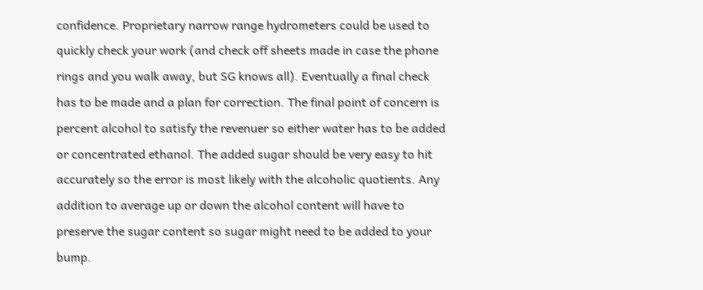confidence. Proprietary narrow range hydrometers could be used to quickly check your work (and check off sheets made in case the phone rings and you walk away, but SG knows all). Eventually a final check has to be made and a plan for correction. The final point of concern is percent alcohol to satisfy the revenuer so either water has to be added or concentrated ethanol. The added sugar should be very easy to hit accurately so the error is most likely with the alcoholic quotients. Any addition to average up or down the alcohol content will have to preserve the sugar content so sugar might need to be added to your bump.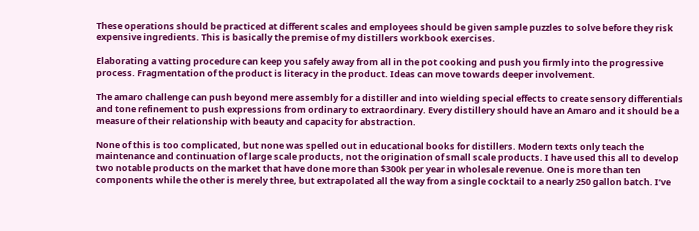These operations should be practiced at different scales and employees should be given sample puzzles to solve before they risk expensive ingredients. This is basically the premise of my distillers workbook exercises.

Elaborating a vatting procedure can keep you safely away from all in the pot cooking and push you firmly into the progressive process. Fragmentation of the product is literacy in the product. Ideas can move towards deeper involvement.

The amaro challenge can push beyond mere assembly for a distiller and into wielding special effects to create sensory differentials and tone refinement to push expressions from ordinary to extraordinary. Every distillery should have an Amaro and it should be a measure of their relationship with beauty and capacity for abstraction.

None of this is too complicated, but none was spelled out in educational books for distillers. Modern texts only teach the maintenance and continuation of large scale products, not the origination of small scale products. I have used this all to develop two notable products on the market that have done more than $300k per year in wholesale revenue. One is more than ten components while the other is merely three, but extrapolated all the way from a single cocktail to a nearly 250 gallon batch. I’ve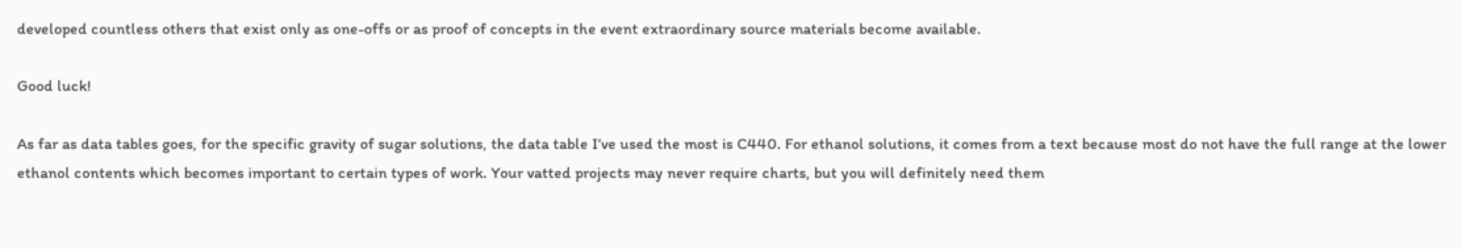developed countless others that exist only as one-offs or as proof of concepts in the event extraordinary source materials become available.

Good luck!

As far as data tables goes, for the specific gravity of sugar solutions, the data table I’ve used the most is C440. For ethanol solutions, it comes from a text because most do not have the full range at the lower ethanol contents which becomes important to certain types of work. Your vatted projects may never require charts, but you will definitely need them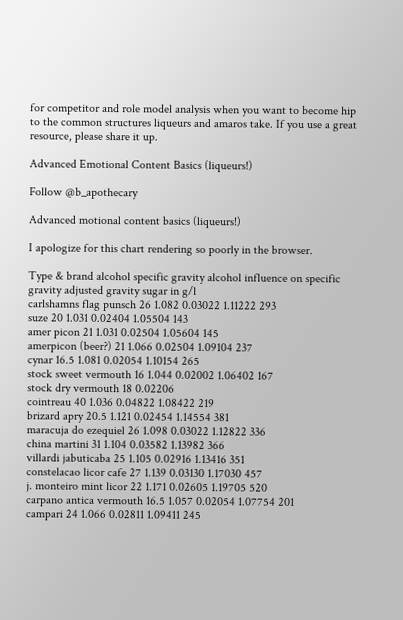for competitor and role model analysis when you want to become hip to the common structures liqueurs and amaros take. If you use a great resource, please share it up.

Advanced Emotional Content Basics (liqueurs!)

Follow @b_apothecary

Advanced motional content basics (liqueurs!)

I apologize for this chart rendering so poorly in the browser.

Type & brand alcohol specific gravity alcohol influence on specific gravity adjusted gravity sugar in g/l
carlshamns flag punsch 26 1.082 0.03022 1.11222 293
suze 20 1.031 0.02404 1.05504 143
amer picon 21 1.031 0.02504 1.05604 145
amerpicon (beer?) 21 1.066 0.02504 1.09104 237
cynar 16.5 1.081 0.02054 1.10154 265
stock sweet vermouth 16 1.044 0.02002 1.06402 167
stock dry vermouth 18 0.02206
cointreau 40 1.036 0.04822 1.08422 219
brizard apry 20.5 1.121 0.02454 1.14554 381
maracuja do ezequiel 26 1.098 0.03022 1.12822 336
china martini 31 1.104 0.03582 1.13982 366
villardi jabuticaba 25 1.105 0.02916 1.13416 351
constelacao licor cafe 27 1.139 0.03130 1.17030 457
j. monteiro mint licor 22 1.171 0.02605 1.19705 520
carpano antica vermouth 16.5 1.057 0.02054 1.07754 201
campari 24 1.066 0.02811 1.09411 245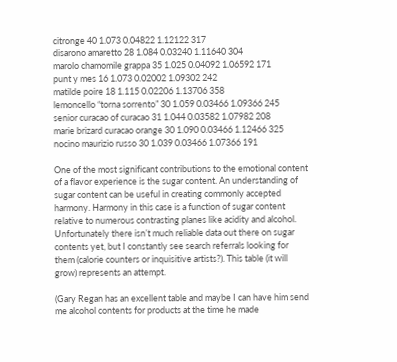citronge 40 1.073 0.04822 1.12122 317
disarono amaretto 28 1.084 0.03240 1.11640 304
marolo chamomile grappa 35 1.025 0.04092 1.06592 171
punt y mes 16 1.073 0.02002 1.09302 242
matilde poire 18 1.115 0.02206 1.13706 358
lemoncello “torna sorrento” 30 1.059 0.03466 1.09366 245
senior curacao of curacao 31 1.044 0.03582 1.07982 208
marie brizard curacao orange 30 1.090 0.03466 1.12466 325
nocino maurizio russo 30 1.039 0.03466 1.07366 191

One of the most significant contributions to the emotional content of a flavor experience is the sugar content. An understanding of sugar content can be useful in creating commonly accepted harmony. Harmony in this case is a function of sugar content relative to numerous contrasting planes like acidity and alcohol. Unfortunately there isn’t much reliable data out there on sugar contents yet, but I constantly see search referrals looking for them (calorie counters or inquisitive artists?). This table (it will grow) represents an attempt.

(Gary Regan has an excellent table and maybe I can have him send me alcohol contents for products at the time he made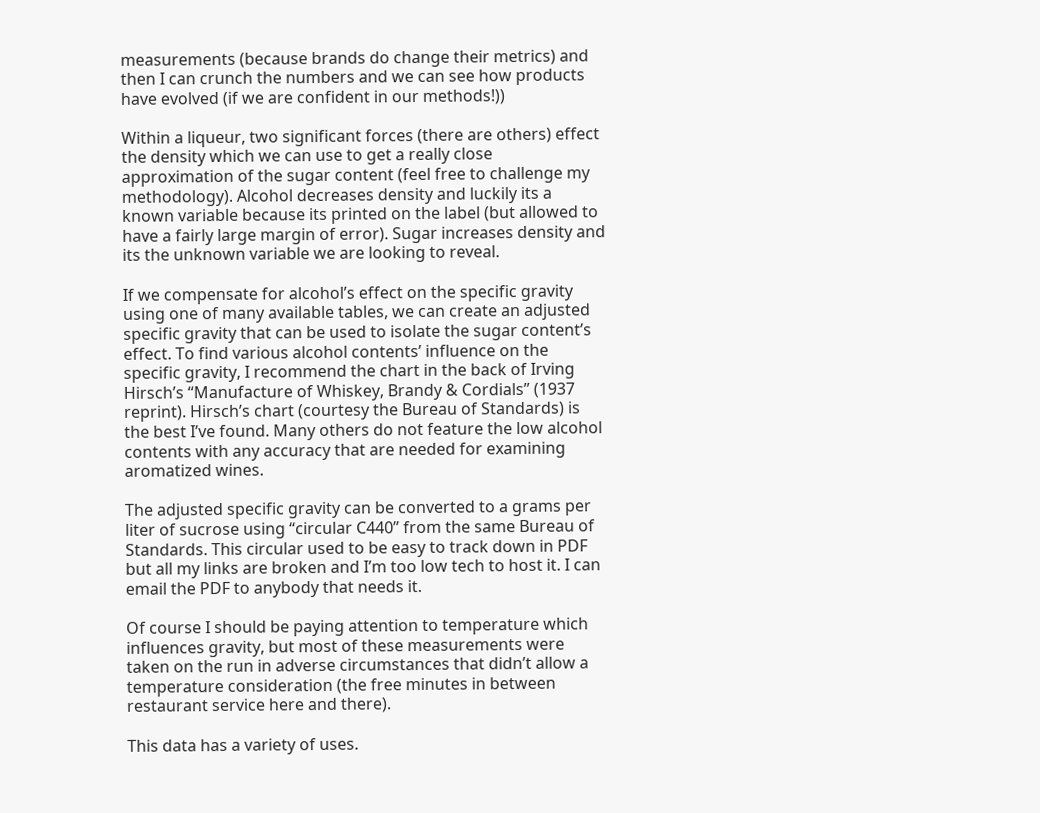measurements (because brands do change their metrics) and then I can crunch the numbers and we can see how products have evolved (if we are confident in our methods!))

Within a liqueur, two significant forces (there are others) effect the density which we can use to get a really close approximation of the sugar content (feel free to challenge my methodology). Alcohol decreases density and luckily its a known variable because its printed on the label (but allowed to have a fairly large margin of error). Sugar increases density and its the unknown variable we are looking to reveal.

If we compensate for alcohol’s effect on the specific gravity using one of many available tables, we can create an adjusted specific gravity that can be used to isolate the sugar content’s effect. To find various alcohol contents’ influence on the specific gravity, I recommend the chart in the back of Irving Hirsch’s “Manufacture of Whiskey, Brandy & Cordials” (1937 reprint). Hirsch’s chart (courtesy the Bureau of Standards) is the best I’ve found. Many others do not feature the low alcohol contents with any accuracy that are needed for examining aromatized wines.

The adjusted specific gravity can be converted to a grams per liter of sucrose using “circular C440” from the same Bureau of Standards. This circular used to be easy to track down in PDF but all my links are broken and I’m too low tech to host it. I can email the PDF to anybody that needs it.

Of course I should be paying attention to temperature which influences gravity, but most of these measurements were taken on the run in adverse circumstances that didn’t allow a temperature consideration (the free minutes in between restaurant service here and there).

This data has a variety of uses.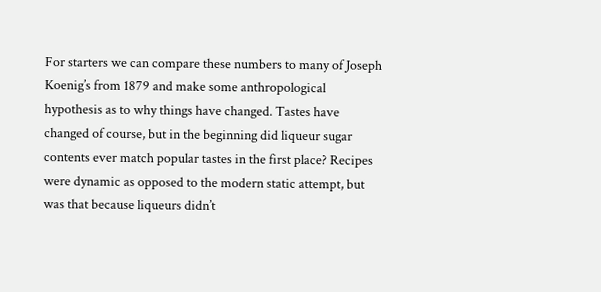For starters we can compare these numbers to many of Joseph Koenig’s from 1879 and make some anthropological hypothesis as to why things have changed. Tastes have changed of course, but in the beginning did liqueur sugar contents ever match popular tastes in the first place? Recipes were dynamic as opposed to the modern static attempt, but was that because liqueurs didn’t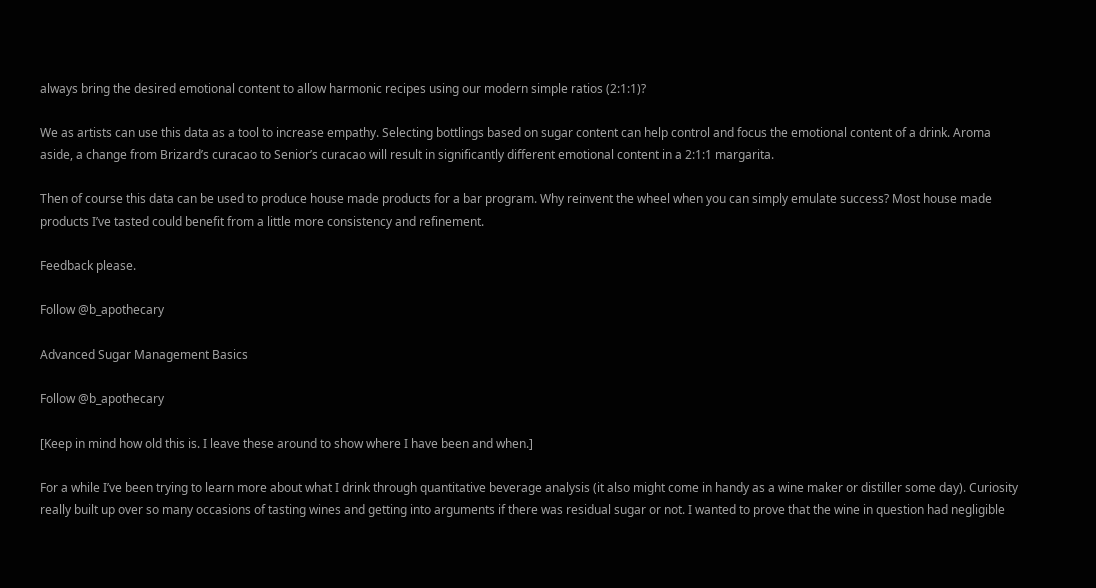always bring the desired emotional content to allow harmonic recipes using our modern simple ratios (2:1:1)?

We as artists can use this data as a tool to increase empathy. Selecting bottlings based on sugar content can help control and focus the emotional content of a drink. Aroma aside, a change from Brizard’s curacao to Senior’s curacao will result in significantly different emotional content in a 2:1:1 margarita.

Then of course this data can be used to produce house made products for a bar program. Why reinvent the wheel when you can simply emulate success? Most house made products I’ve tasted could benefit from a little more consistency and refinement.

Feedback please.

Follow @b_apothecary

Advanced Sugar Management Basics

Follow @b_apothecary

[Keep in mind how old this is. I leave these around to show where I have been and when.]

For a while I’ve been trying to learn more about what I drink through quantitative beverage analysis (it also might come in handy as a wine maker or distiller some day). Curiosity really built up over so many occasions of tasting wines and getting into arguments if there was residual sugar or not. I wanted to prove that the wine in question had negligible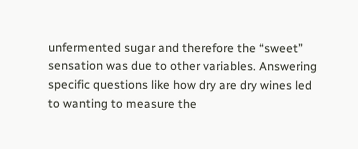unfermented sugar and therefore the “sweet” sensation was due to other variables. Answering specific questions like how dry are dry wines led to wanting to measure the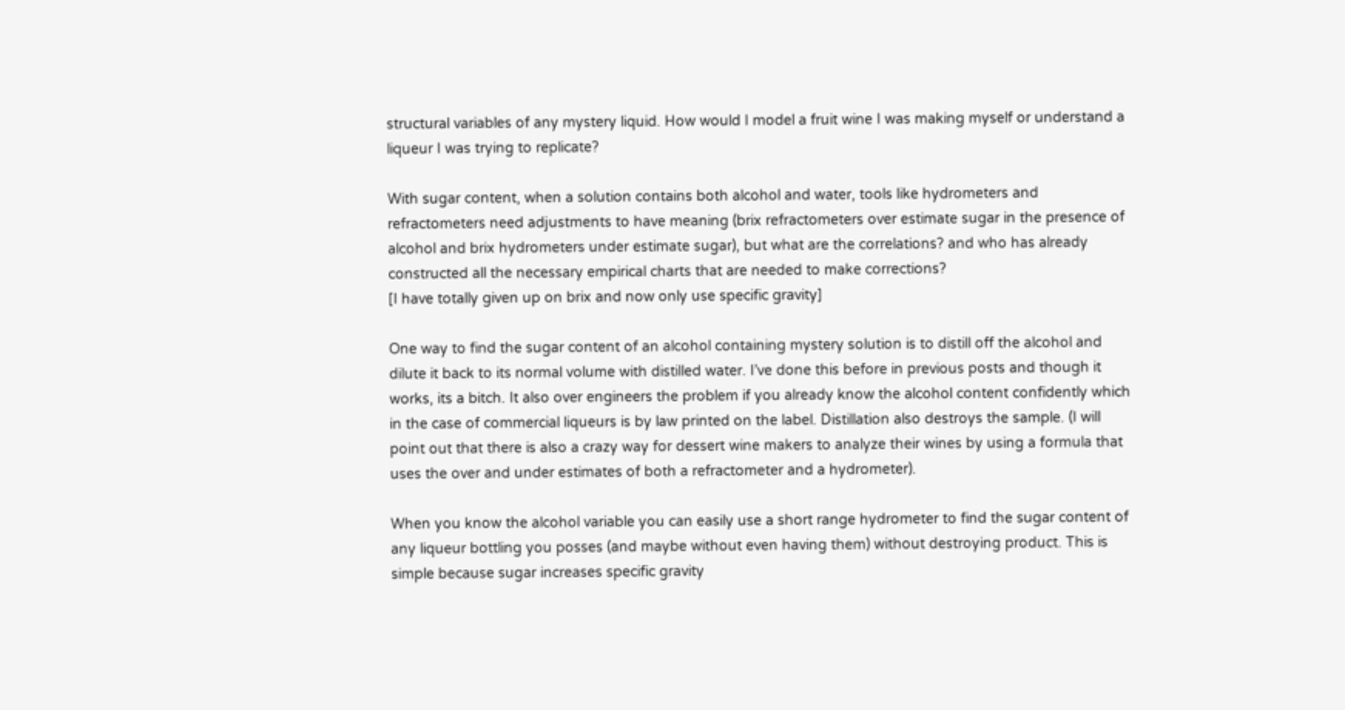structural variables of any mystery liquid. How would I model a fruit wine I was making myself or understand a liqueur I was trying to replicate?

With sugar content, when a solution contains both alcohol and water, tools like hydrometers and refractometers need adjustments to have meaning (brix refractometers over estimate sugar in the presence of alcohol and brix hydrometers under estimate sugar), but what are the correlations? and who has already constructed all the necessary empirical charts that are needed to make corrections?
[I have totally given up on brix and now only use specific gravity]

One way to find the sugar content of an alcohol containing mystery solution is to distill off the alcohol and dilute it back to its normal volume with distilled water. I’ve done this before in previous posts and though it works, its a bitch. It also over engineers the problem if you already know the alcohol content confidently which in the case of commercial liqueurs is by law printed on the label. Distillation also destroys the sample. (I will point out that there is also a crazy way for dessert wine makers to analyze their wines by using a formula that uses the over and under estimates of both a refractometer and a hydrometer).

When you know the alcohol variable you can easily use a short range hydrometer to find the sugar content of any liqueur bottling you posses (and maybe without even having them) without destroying product. This is simple because sugar increases specific gravity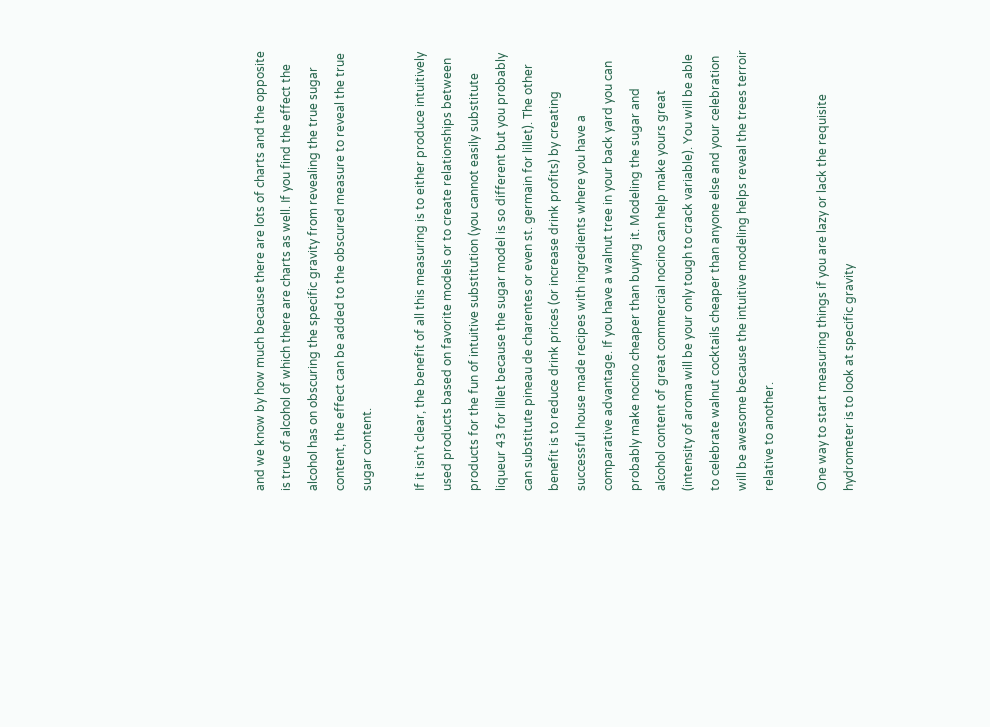and we know by how much because there are lots of charts and the opposite is true of alcohol of which there are charts as well. If you find the effect the alcohol has on obscuring the specific gravity from revealing the true sugar content, the effect can be added to the obscured measure to reveal the true sugar content.

If it isn’t clear, the benefit of all this measuring is to either produce intuitively used products based on favorite models or to create relationships between products for the fun of intuitive substitution (you cannot easily substitute liqueur 43 for lillet because the sugar model is so different but you probably can substitute pineau de charentes or even st. germain for lillet). The other benefit is to reduce drink prices (or increase drink profits) by creating successful house made recipes with ingredients where you have a comparative advantage. If you have a walnut tree in your back yard you can probably make nocino cheaper than buying it. Modeling the sugar and alcohol content of great commercial nocino can help make yours great (intensity of aroma will be your only tough to crack variable). You will be able to celebrate walnut cocktails cheaper than anyone else and your celebration will be awesome because the intuitive modeling helps reveal the trees terroir relative to another.

One way to start measuring things if you are lazy or lack the requisite hydrometer is to look at specific gravity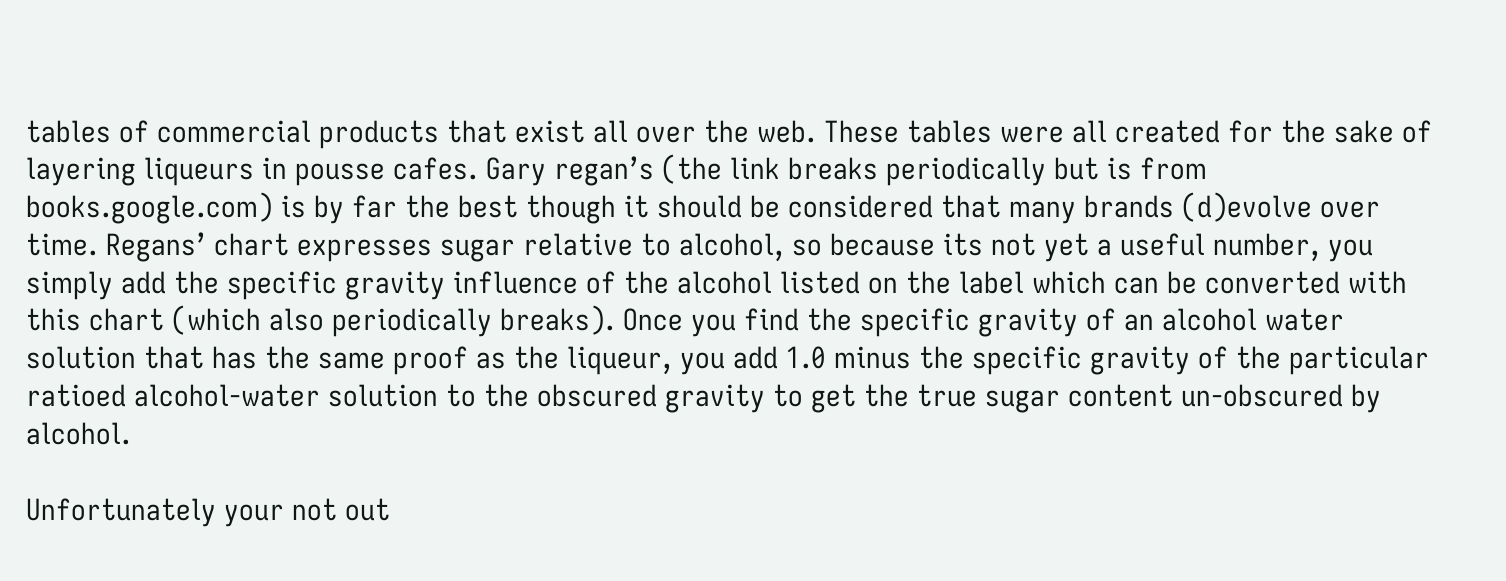tables of commercial products that exist all over the web. These tables were all created for the sake of layering liqueurs in pousse cafes. Gary regan’s (the link breaks periodically but is from books.google.com) is by far the best though it should be considered that many brands (d)evolve over time. Regans’ chart expresses sugar relative to alcohol, so because its not yet a useful number, you simply add the specific gravity influence of the alcohol listed on the label which can be converted with this chart (which also periodically breaks). Once you find the specific gravity of an alcohol water solution that has the same proof as the liqueur, you add 1.0 minus the specific gravity of the particular ratioed alcohol-water solution to the obscured gravity to get the true sugar content un-obscured by alcohol.

Unfortunately your not out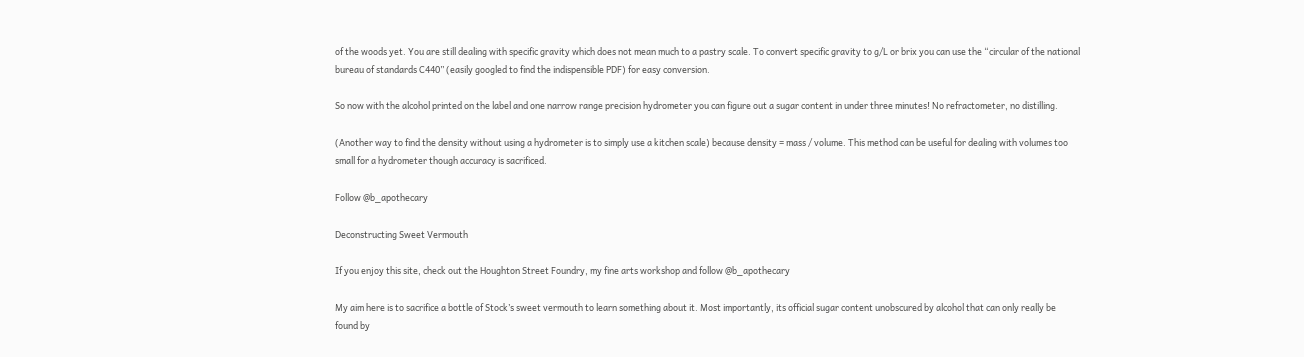of the woods yet. You are still dealing with specific gravity which does not mean much to a pastry scale. To convert specific gravity to g/L or brix you can use the “circular of the national bureau of standards C440” (easily googled to find the indispensible PDF) for easy conversion.

So now with the alcohol printed on the label and one narrow range precision hydrometer you can figure out a sugar content in under three minutes! No refractometer, no distilling.

(Another way to find the density without using a hydrometer is to simply use a kitchen scale) because density = mass / volume. This method can be useful for dealing with volumes too small for a hydrometer though accuracy is sacrificed.

Follow @b_apothecary

Deconstructing Sweet Vermouth

If you enjoy this site, check out the Houghton Street Foundry, my fine arts workshop and follow @b_apothecary

My aim here is to sacrifice a bottle of Stock’s sweet vermouth to learn something about it. Most importantly, its official sugar content unobscured by alcohol that can only really be found by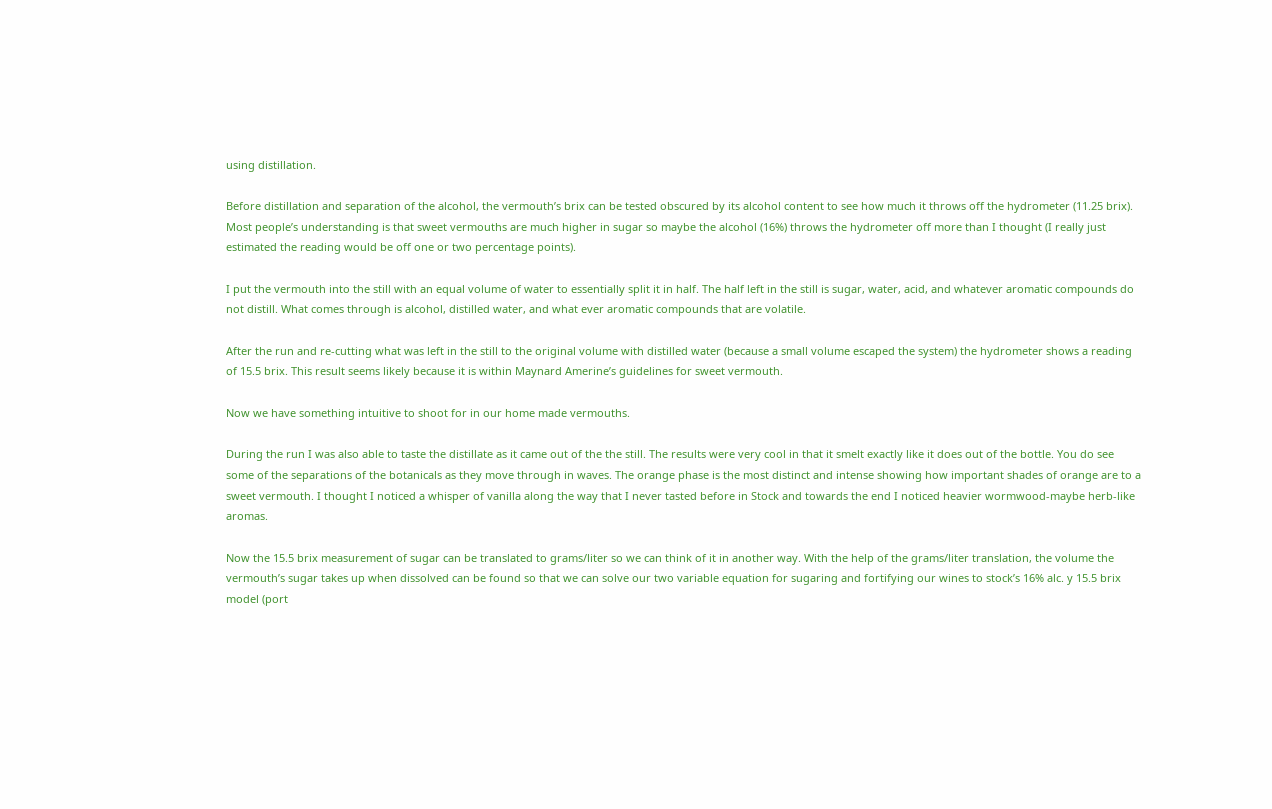using distillation.

Before distillation and separation of the alcohol, the vermouth’s brix can be tested obscured by its alcohol content to see how much it throws off the hydrometer (11.25 brix). Most people’s understanding is that sweet vermouths are much higher in sugar so maybe the alcohol (16%) throws the hydrometer off more than I thought (I really just estimated the reading would be off one or two percentage points).

I put the vermouth into the still with an equal volume of water to essentially split it in half. The half left in the still is sugar, water, acid, and whatever aromatic compounds do not distill. What comes through is alcohol, distilled water, and what ever aromatic compounds that are volatile.

After the run and re-cutting what was left in the still to the original volume with distilled water (because a small volume escaped the system) the hydrometer shows a reading of 15.5 brix. This result seems likely because it is within Maynard Amerine’s guidelines for sweet vermouth.

Now we have something intuitive to shoot for in our home made vermouths.

During the run I was also able to taste the distillate as it came out of the the still. The results were very cool in that it smelt exactly like it does out of the bottle. You do see some of the separations of the botanicals as they move through in waves. The orange phase is the most distinct and intense showing how important shades of orange are to a sweet vermouth. I thought I noticed a whisper of vanilla along the way that I never tasted before in Stock and towards the end I noticed heavier wormwood-maybe herb-like aromas.

Now the 15.5 brix measurement of sugar can be translated to grams/liter so we can think of it in another way. With the help of the grams/liter translation, the volume the vermouth’s sugar takes up when dissolved can be found so that we can solve our two variable equation for sugaring and fortifying our wines to stock’s 16% alc. y 15.5 brix model (port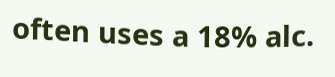often uses a 18% alc.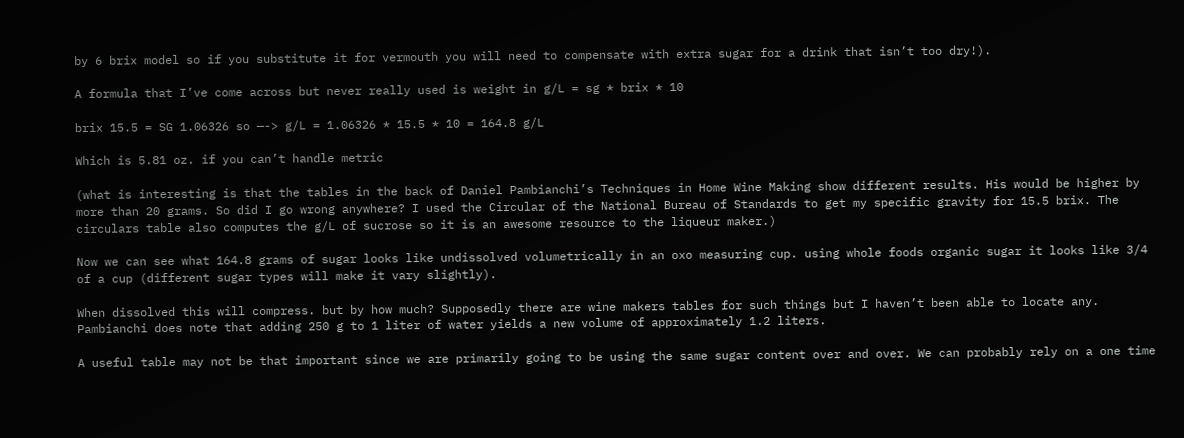by 6 brix model so if you substitute it for vermouth you will need to compensate with extra sugar for a drink that isn’t too dry!).

A formula that I’ve come across but never really used is weight in g/L = sg * brix * 10

brix 15.5 = SG 1.06326 so —-> g/L = 1.06326 * 15.5 * 10 = 164.8 g/L

Which is 5.81 oz. if you can’t handle metric

(what is interesting is that the tables in the back of Daniel Pambianchi’s Techniques in Home Wine Making show different results. His would be higher by more than 20 grams. So did I go wrong anywhere? I used the Circular of the National Bureau of Standards to get my specific gravity for 15.5 brix. The circulars table also computes the g/L of sucrose so it is an awesome resource to the liqueur maker.)

Now we can see what 164.8 grams of sugar looks like undissolved volumetrically in an oxo measuring cup. using whole foods organic sugar it looks like 3/4 of a cup (different sugar types will make it vary slightly).

When dissolved this will compress. but by how much? Supposedly there are wine makers tables for such things but I haven’t been able to locate any. Pambianchi does note that adding 250 g to 1 liter of water yields a new volume of approximately 1.2 liters.

A useful table may not be that important since we are primarily going to be using the same sugar content over and over. We can probably rely on a one time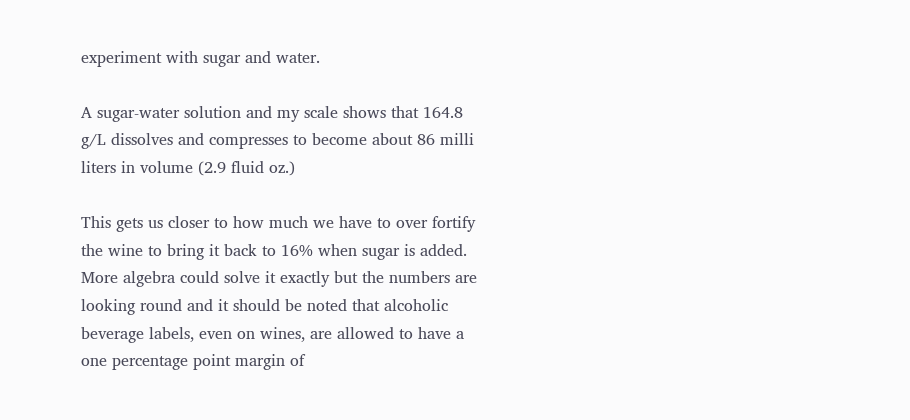experiment with sugar and water.

A sugar-water solution and my scale shows that 164.8 g/L dissolves and compresses to become about 86 milli liters in volume (2.9 fluid oz.)

This gets us closer to how much we have to over fortify the wine to bring it back to 16% when sugar is added. More algebra could solve it exactly but the numbers are looking round and it should be noted that alcoholic beverage labels, even on wines, are allowed to have a one percentage point margin of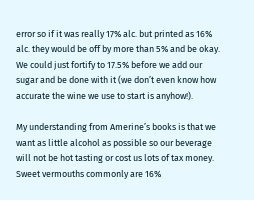error so if it was really 17% alc. but printed as 16% alc. they would be off by more than 5% and be okay. We could just fortify to 17.5% before we add our sugar and be done with it (we don’t even know how accurate the wine we use to start is anyhow!).

My understanding from Amerine’s books is that we want as little alcohol as possible so our beverage will not be hot tasting or cost us lots of tax money. Sweet vermouths commonly are 16%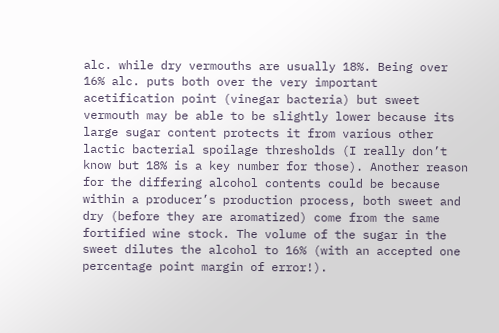alc. while dry vermouths are usually 18%. Being over 16% alc. puts both over the very important acetification point (vinegar bacteria) but sweet vermouth may be able to be slightly lower because its large sugar content protects it from various other lactic bacterial spoilage thresholds (I really don’t know but 18% is a key number for those). Another reason for the differing alcohol contents could be because within a producer’s production process, both sweet and dry (before they are aromatized) come from the same fortified wine stock. The volume of the sugar in the sweet dilutes the alcohol to 16% (with an accepted one percentage point margin of error!).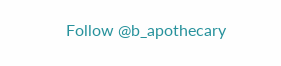Follow @b_apothecary